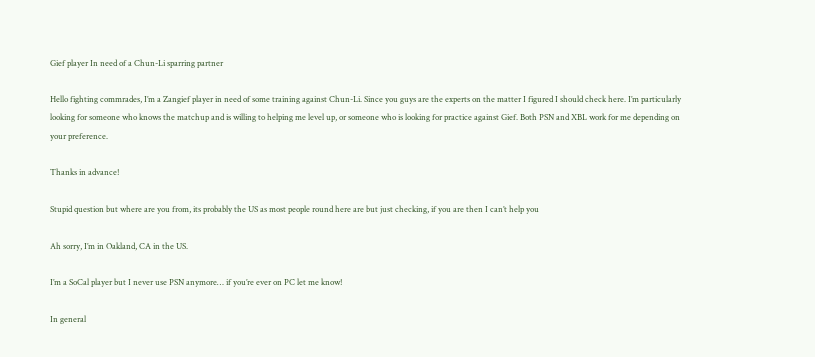Gief player In need of a Chun-Li sparring partner

Hello fighting commrades, I’m a Zangief player in need of some training against Chun-Li. Since you guys are the experts on the matter I figured I should check here. I’m particularly looking for someone who knows the matchup and is willing to helping me level up, or someone who is looking for practice against Gief. Both PSN and XBL work for me depending on your preference.

Thanks in advance!

Stupid question but where are you from, its probably the US as most people round here are but just checking, if you are then I can’t help you

Ah sorry, I’m in Oakland, CA in the US.

I’m a SoCal player but I never use PSN anymore… if you’re ever on PC let me know!

In general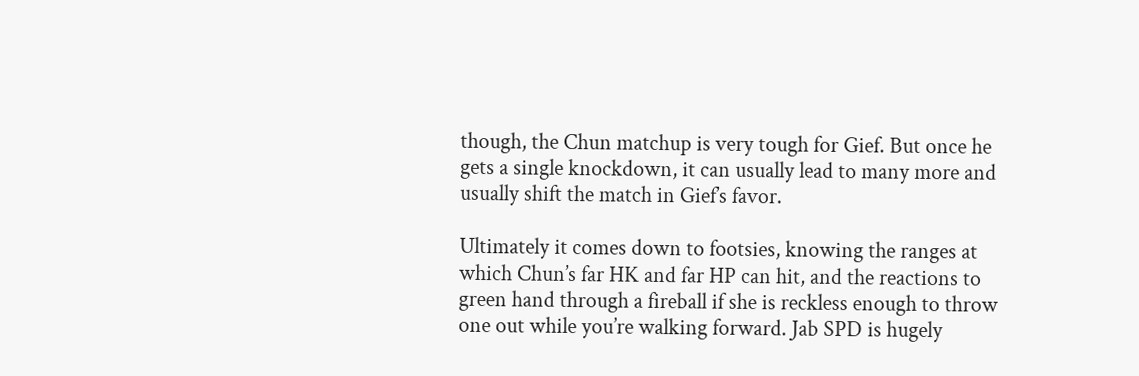though, the Chun matchup is very tough for Gief. But once he gets a single knockdown, it can usually lead to many more and usually shift the match in Gief’s favor.

Ultimately it comes down to footsies, knowing the ranges at which Chun’s far HK and far HP can hit, and the reactions to green hand through a fireball if she is reckless enough to throw one out while you’re walking forward. Jab SPD is hugely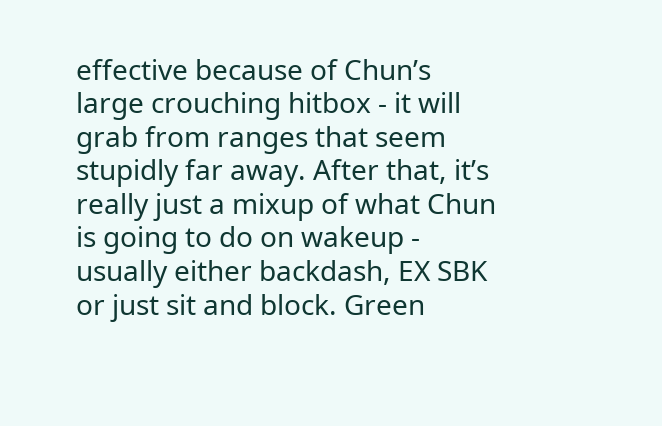effective because of Chun’s large crouching hitbox - it will grab from ranges that seem stupidly far away. After that, it’s really just a mixup of what Chun is going to do on wakeup - usually either backdash, EX SBK or just sit and block. Green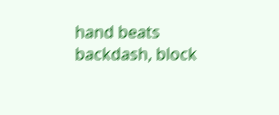hand beats backdash, block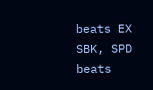beats EX SBK, SPD beats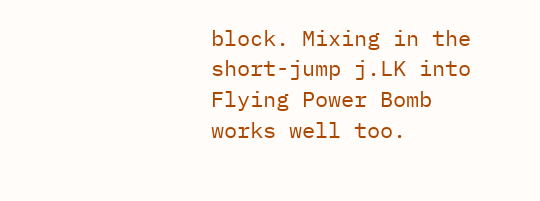block. Mixing in the short-jump j.LK into Flying Power Bomb works well too.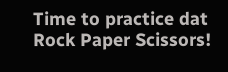Time to practice dat Rock Paper Scissors!